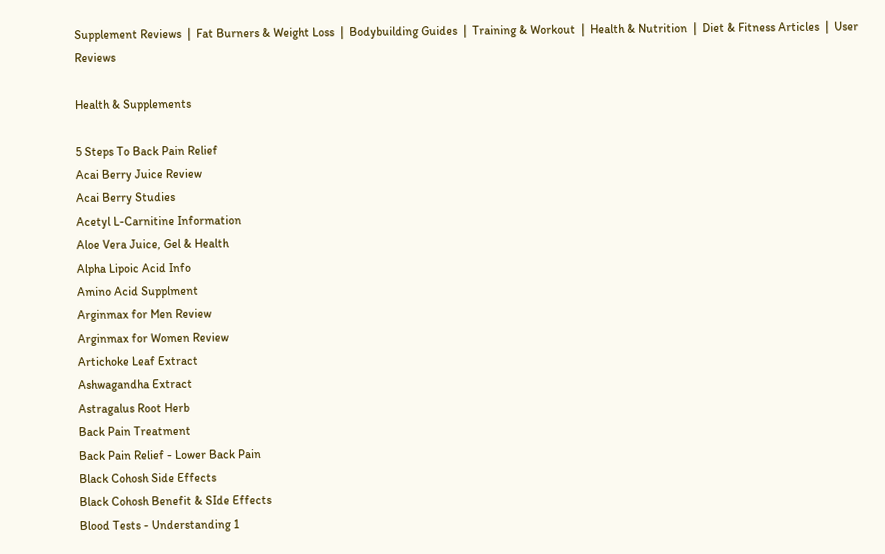Supplement Reviews  |  Fat Burners & Weight Loss  |  Bodybuilding Guides  |  Training & Workout  |  Health & Nutrition  |  Diet & Fitness Articles  |  User Reviews

Health & Supplements

5 Steps To Back Pain Relief
Acai Berry Juice Review
Acai Berry Studies
Acetyl L-Carnitine Information
Aloe Vera Juice, Gel & Health
Alpha Lipoic Acid Info
Amino Acid Supplment
Arginmax for Men Review
Arginmax for Women Review
Artichoke Leaf Extract
Ashwagandha Extract
Astragalus Root Herb
Back Pain Treatment
Back Pain Relief - Lower Back Pain
Black Cohosh Side Effects
Black Cohosh Benefit & SIde Effects
Blood Tests - Understanding 1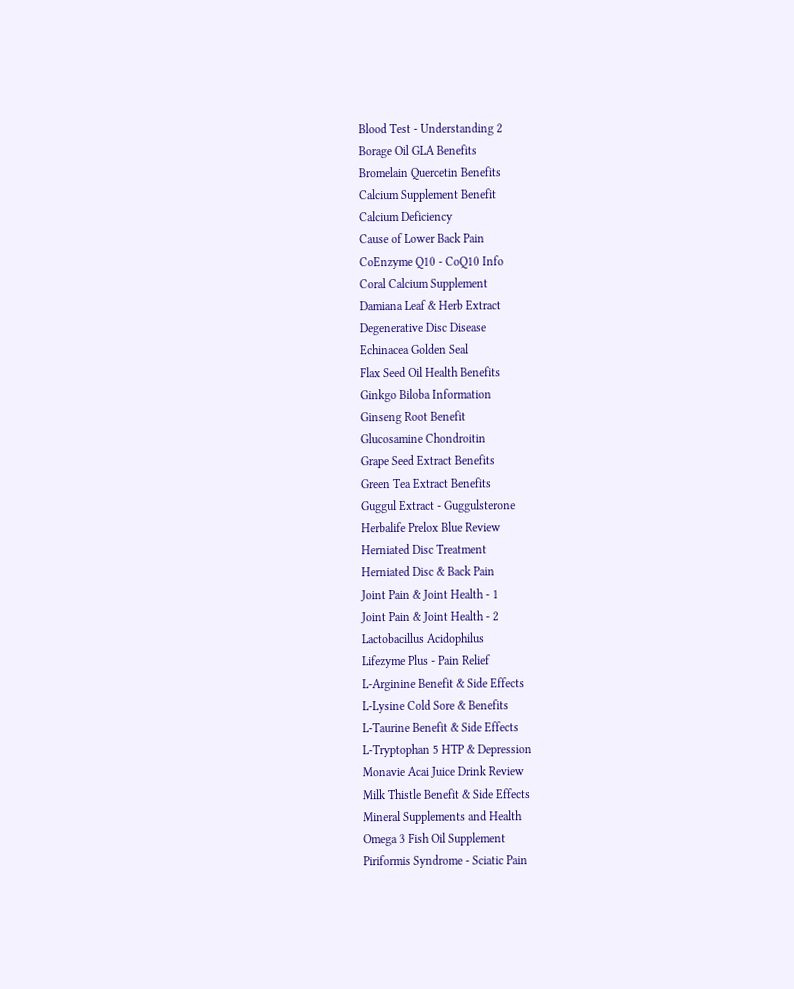Blood Test - Understanding 2
Borage Oil GLA Benefits
Bromelain Quercetin Benefits
Calcium Supplement Benefit
Calcium Deficiency
Cause of Lower Back Pain
CoEnzyme Q10 - CoQ10 Info
Coral Calcium Supplement
Damiana Leaf & Herb Extract
Degenerative Disc Disease
Echinacea Golden Seal
Flax Seed Oil Health Benefits
Ginkgo Biloba Information
Ginseng Root Benefit
Glucosamine Chondroitin
Grape Seed Extract Benefits
Green Tea Extract Benefits
Guggul Extract - Guggulsterone
Herbalife Prelox Blue Review
Herniated Disc Treatment
Herniated Disc & Back Pain
Joint Pain & Joint Health - 1
Joint Pain & Joint Health - 2
Lactobacillus Acidophilus
Lifezyme Plus - Pain Relief
L-Arginine Benefit & Side Effects
L-Lysine Cold Sore & Benefits
L-Taurine Benefit & Side Effects
L-Tryptophan 5 HTP & Depression
Monavie Acai Juice Drink Review
Milk Thistle Benefit & Side Effects
Mineral Supplements and Health
Omega 3 Fish Oil Supplement
Piriformis Syndrome - Sciatic Pain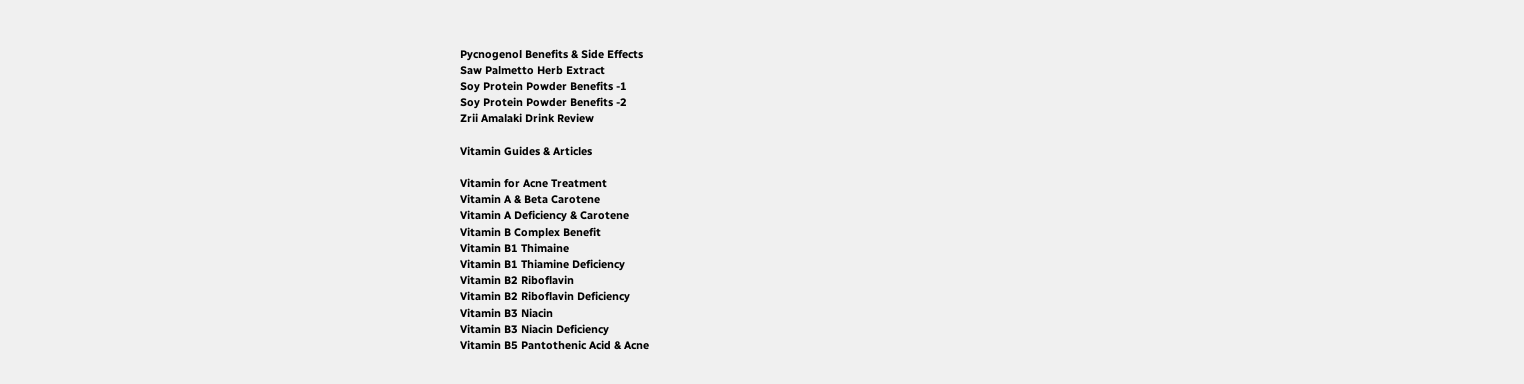Pycnogenol Benefits & Side Effects
Saw Palmetto Herb Extract
Soy Protein Powder Benefits -1
Soy Protein Powder Benefits -2
Zrii Amalaki Drink Review

Vitamin Guides & Articles

Vitamin for Acne Treatment
Vitamin A & Beta Carotene
Vitamin A Deficiency & Carotene
Vitamin B Complex Benefit
Vitamin B1 Thimaine
Vitamin B1 Thiamine Deficiency
Vitamin B2 Riboflavin
Vitamin B2 Riboflavin Deficiency
Vitamin B3 Niacin
Vitamin B3 Niacin Deficiency
Vitamin B5 Pantothenic Acid & Acne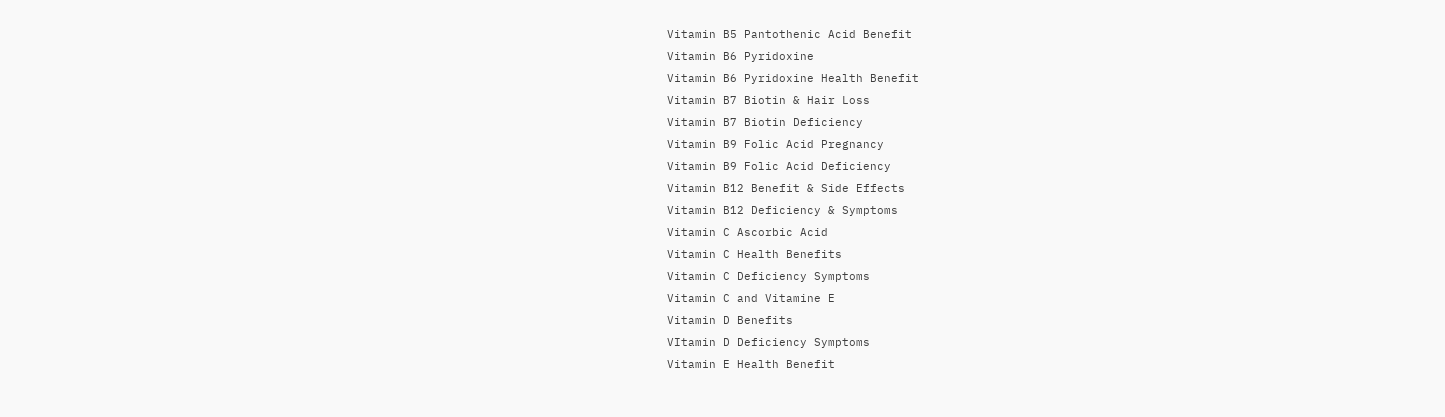Vitamin B5 Pantothenic Acid Benefit
Vitamin B6 Pyridoxine
Vitamin B6 Pyridoxine Health Benefit
Vitamin B7 Biotin & Hair Loss
Vitamin B7 Biotin Deficiency
Vitamin B9 Folic Acid Pregnancy
Vitamin B9 Folic Acid Deficiency
Vitamin B12 Benefit & Side Effects
Vitamin B12 Deficiency & Symptoms
Vitamin C Ascorbic Acid
Vitamin C Health Benefits
Vitamin C Deficiency Symptoms
Vitamin C and Vitamine E
Vitamin D Benefits
VItamin D Deficiency Symptoms
Vitamin E Health Benefit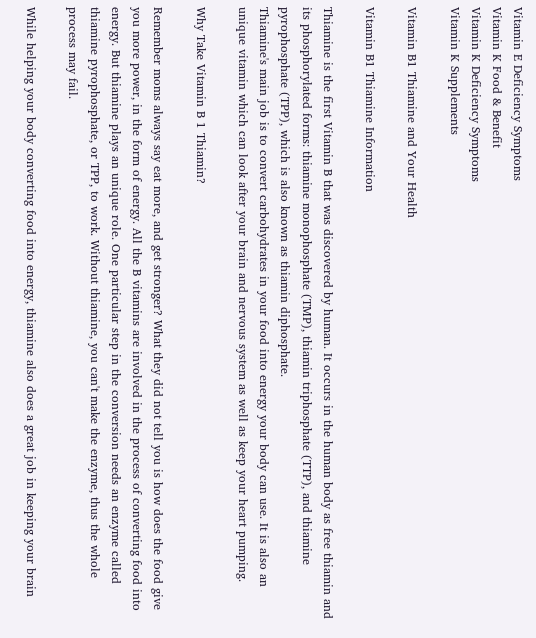Vitamin E Deficiency Symptoms
Vitamin K Food & Benefit
Vitamin K Deficiency Symptoms
Vitamin K Supplements

Vitamin B1 Thiamine and Your Health

Vitamin B1 Thiamine Information

Thiamine is the first Vitamin B that was discovered by human. It occurs in the human body as free thiamin and its phosphorylated forms: thiamine monophosphate (TMP), thiamin triphosphate (TTP), and thiamine pyrophosphate (TPP), which is also known as thiamin diphosphate.
Thiamine's main job is to convert carbohydrates in your food into energy your body can use. It is also an unique vitamin which can look after your brain and nervous system as well as keep your heart pumping.

Why Take Vitamin B 1 Thiamin?

Remember moms always say eat more, and get stronger? What they did not tell you is how does the food give you more power, in the form of energy. All the B vitamins are involved in the process of converting food into energy. But thiamine plays an unique role. One particular step in the conversion needs an enzyme called thiamine pyrophosphate, or TPP, to work. Without thiamine, you can't make the enzyme, thus the whole process may fail.

While helping your body converting food into energy, thiamine also does a great job in keeping your brain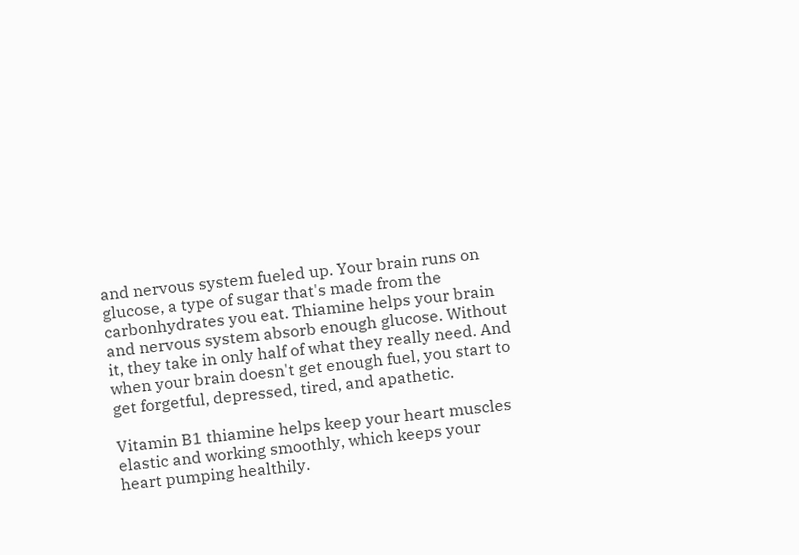and nervous system fueled up. Your brain runs on glucose, a type of sugar that's made from the carbonhydrates you eat. Thiamine helps your brain and nervous system absorb enough glucose. Without it, they take in only half of what they really need. And when your brain doesn't get enough fuel, you start to get forgetful, depressed, tired, and apathetic.

Vitamin B1 thiamine helps keep your heart muscles elastic and working smoothly, which keeps your heart pumping healthily.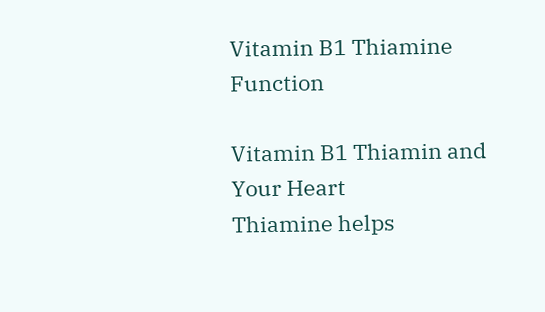Vitamin B1 Thiamine Function

Vitamin B1 Thiamin and Your Heart
Thiamine helps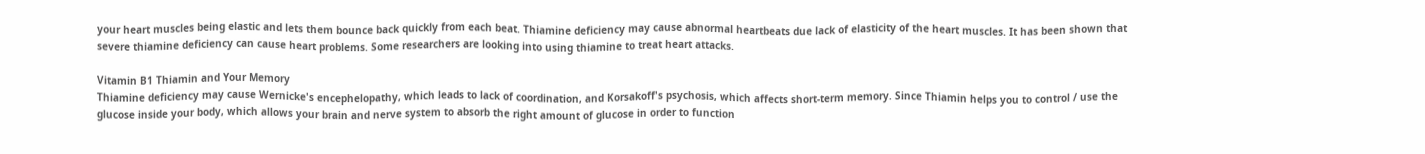your heart muscles being elastic and lets them bounce back quickly from each beat. Thiamine deficiency may cause abnormal heartbeats due lack of elasticity of the heart muscles. It has been shown that severe thiamine deficiency can cause heart problems. Some researchers are looking into using thiamine to treat heart attacks.

Vitamin B1 Thiamin and Your Memory
Thiamine deficiency may cause Wernicke's encephelopathy, which leads to lack of coordination, and Korsakoff's psychosis, which affects short-term memory. Since Thiamin helps you to control / use the glucose inside your body, which allows your brain and nerve system to absorb the right amount of glucose in order to function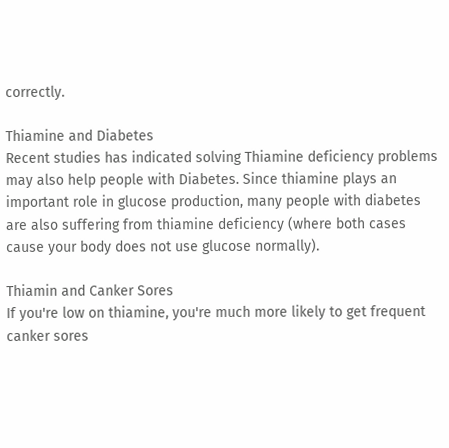correctly.

Thiamine and Diabetes
Recent studies has indicated solving Thiamine deficiency problems may also help people with Diabetes. Since thiamine plays an important role in glucose production, many people with diabetes are also suffering from thiamine deficiency (where both cases cause your body does not use glucose normally).

Thiamin and Canker Sores
If you're low on thiamine, you're much more likely to get frequent canker sores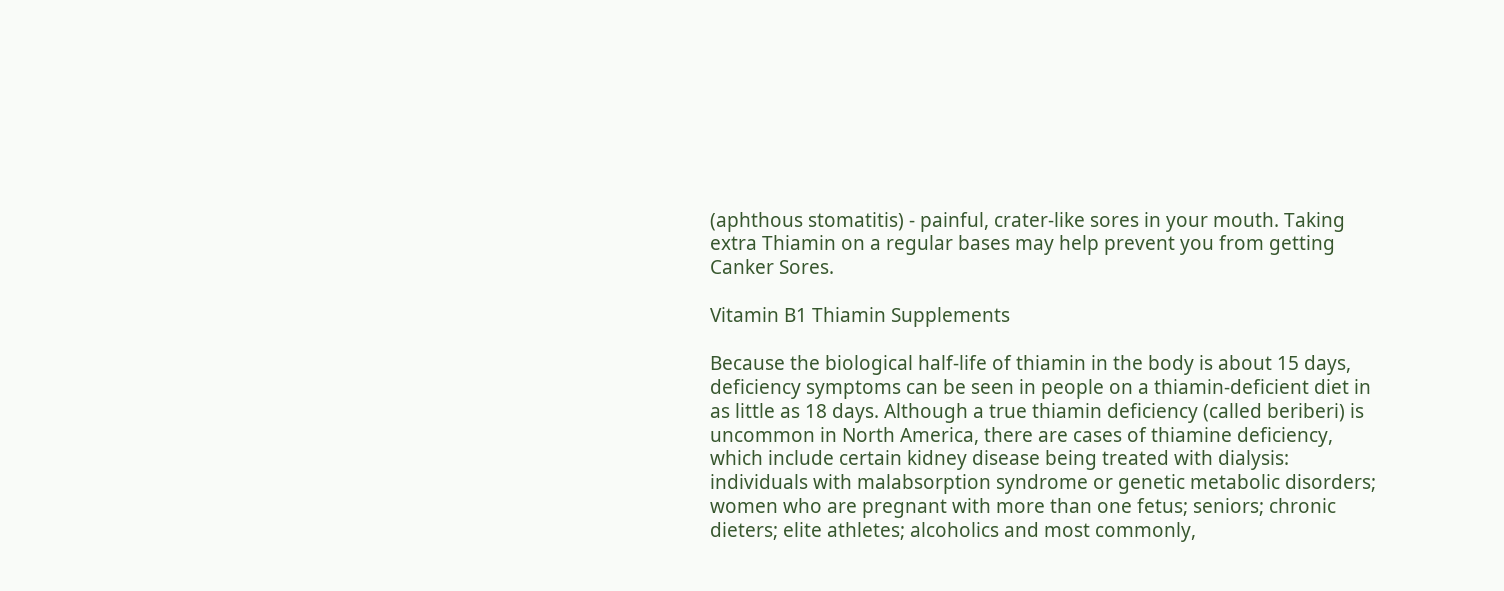(aphthous stomatitis) - painful, crater-like sores in your mouth. Taking extra Thiamin on a regular bases may help prevent you from getting Canker Sores.

Vitamin B1 Thiamin Supplements

Because the biological half-life of thiamin in the body is about 15 days, deficiency symptoms can be seen in people on a thiamin-deficient diet in as little as 18 days. Although a true thiamin deficiency (called beriberi) is uncommon in North America, there are cases of thiamine deficiency, which include certain kidney disease being treated with dialysis: individuals with malabsorption syndrome or genetic metabolic disorders; women who are pregnant with more than one fetus; seniors; chronic dieters; elite athletes; alcoholics and most commonly,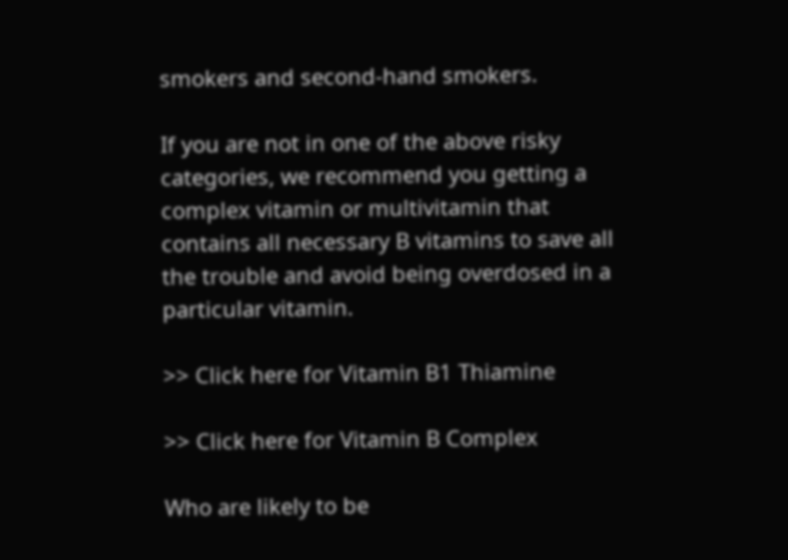smokers and second-hand smokers.

If you are not in one of the above risky categories, we recommend you getting a complex vitamin or multivitamin that contains all necessary B vitamins to save all the trouble and avoid being overdosed in a particular vitamin.

>> Click here for Vitamin B1 Thiamine

>> Click here for Vitamin B Complex

Who are likely to be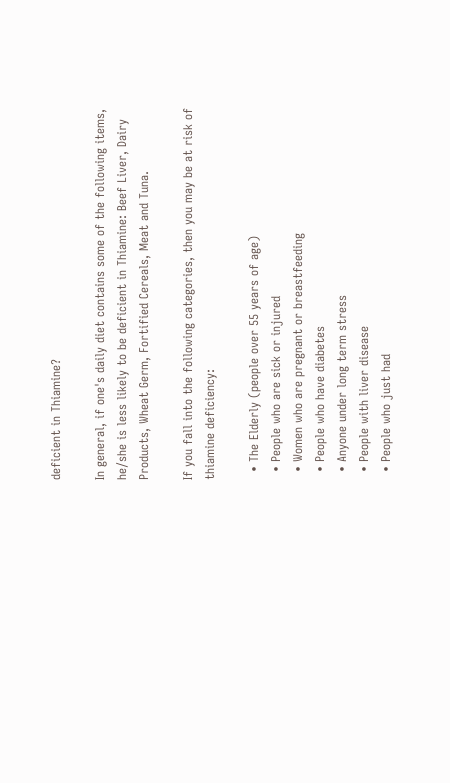deficient in Thiamine?

In general, if one's daily diet contains some of the following items, he/she is less likely to be deficient in Thiamine: Beef Liver, Dairy Products, Wheat Germ, Fortified Cereals, Meat and Tuna.

If you fall into the following categories, then you may be at risk of thiamine deficiency:

  • The Elderly (people over 55 years of age)
  • People who are sick or injured
  • Women who are pregnant or breastfeeding
  • People who have diabetes
  • Anyone under long term stress
  • People with liver disease
  • People who just had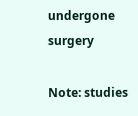undergone surgery

Note: studies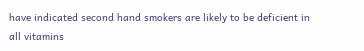have indicated second hand smokers are likely to be deficient in all vitamins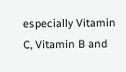especially Vitamin C, Vitamin B and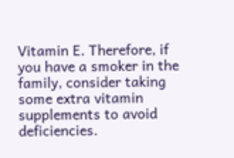Vitamin E. Therefore, if you have a smoker in the family, consider taking some extra vitamin supplements to avoid deficiencies.